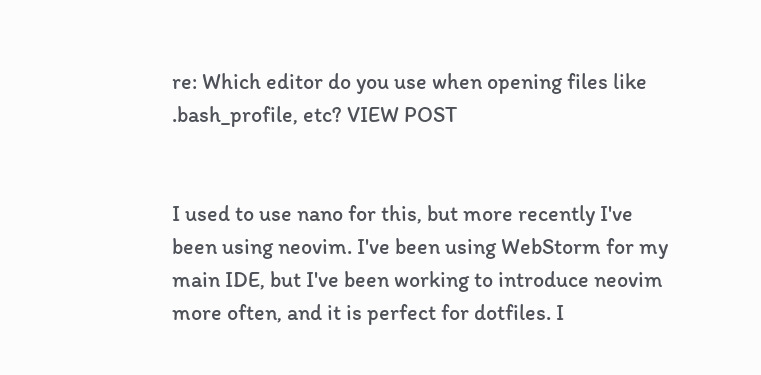re: Which editor do you use when opening files like .bash_profile, etc? VIEW POST


I used to use nano for this, but more recently I've been using neovim. I've been using WebStorm for my main IDE, but I've been working to introduce neovim more often, and it is perfect for dotfiles. I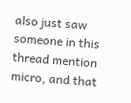also just saw someone in this thread mention micro, and that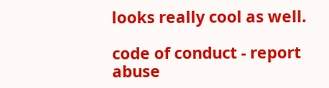looks really cool as well.

code of conduct - report abuse